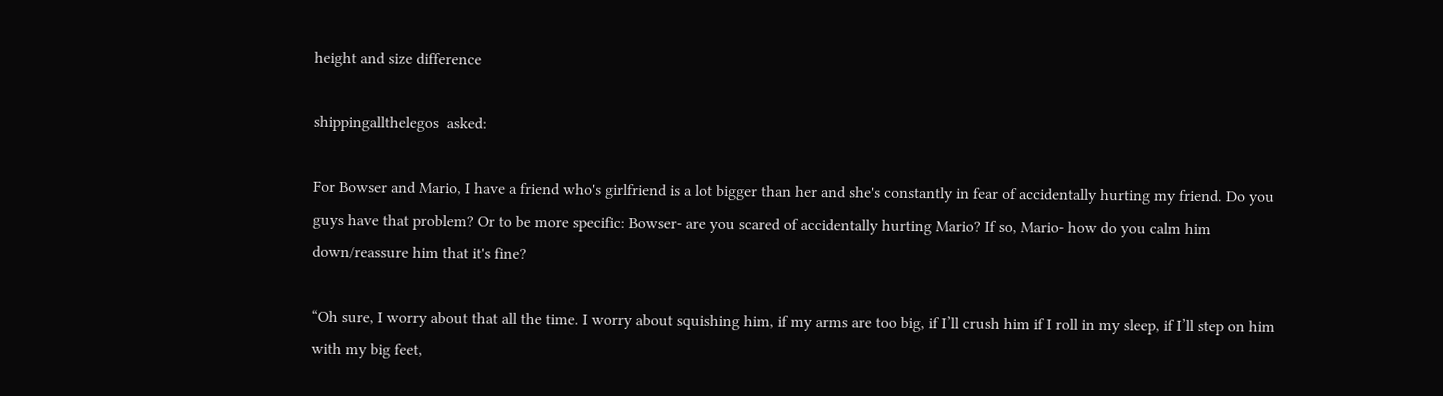height and size difference

shippingallthelegos  asked:

For Bowser and Mario, I have a friend who's girlfriend is a lot bigger than her and she's constantly in fear of accidentally hurting my friend. Do you guys have that problem? Or to be more specific: Bowser- are you scared of accidentally hurting Mario? If so, Mario- how do you calm him down/reassure him that it's fine?

“Oh sure, I worry about that all the time. I worry about squishing him, if my arms are too big, if I’ll crush him if I roll in my sleep, if I’ll step on him with my big feet,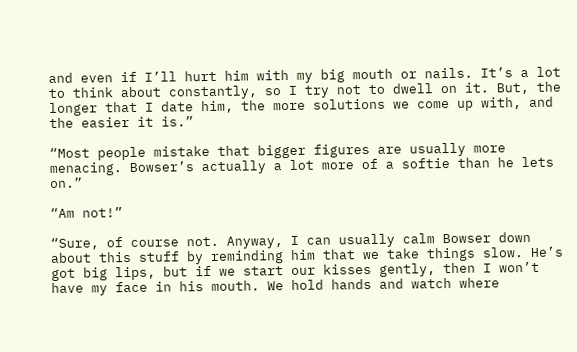and even if I’ll hurt him with my big mouth or nails. It’s a lot to think about constantly, so I try not to dwell on it. But, the longer that I date him, the more solutions we come up with, and the easier it is.”

“Most people mistake that bigger figures are usually more menacing. Bowser’s actually a lot more of a softie than he lets on.”

“Am not!”

“Sure, of course not. Anyway, I can usually calm Bowser down about this stuff by reminding him that we take things slow. He’s got big lips, but if we start our kisses gently, then I won’t have my face in his mouth. We hold hands and watch where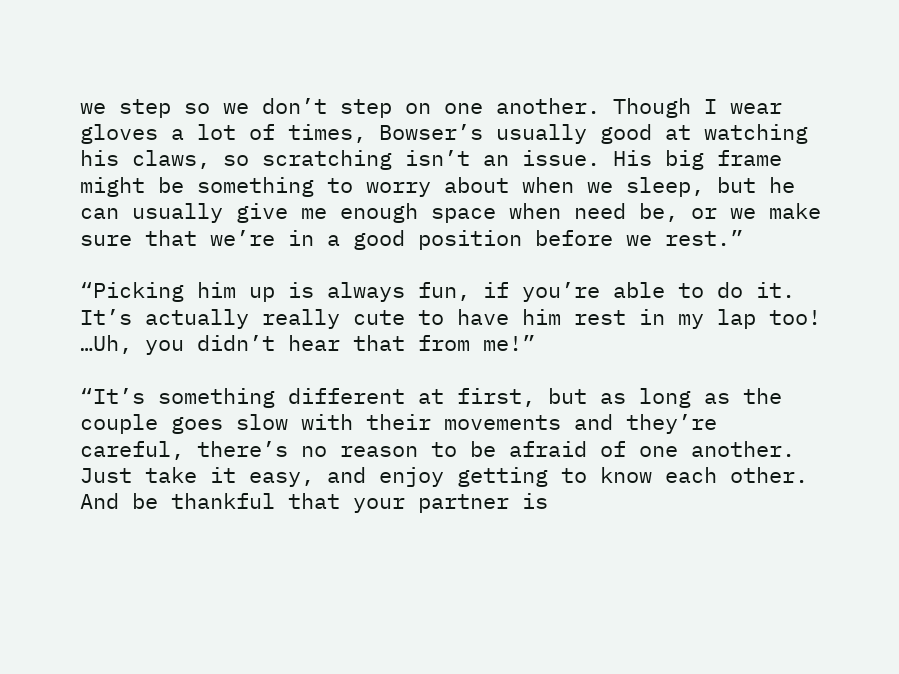we step so we don’t step on one another. Though I wear gloves a lot of times, Bowser’s usually good at watching his claws, so scratching isn’t an issue. His big frame might be something to worry about when we sleep, but he can usually give me enough space when need be, or we make sure that we’re in a good position before we rest.”

“Picking him up is always fun, if you’re able to do it. It’s actually really cute to have him rest in my lap too! …Uh, you didn’t hear that from me!”

“It’s something different at first, but as long as the couple goes slow with their movements and they’re careful, there’s no reason to be afraid of one another. Just take it easy, and enjoy getting to know each other. And be thankful that your partner is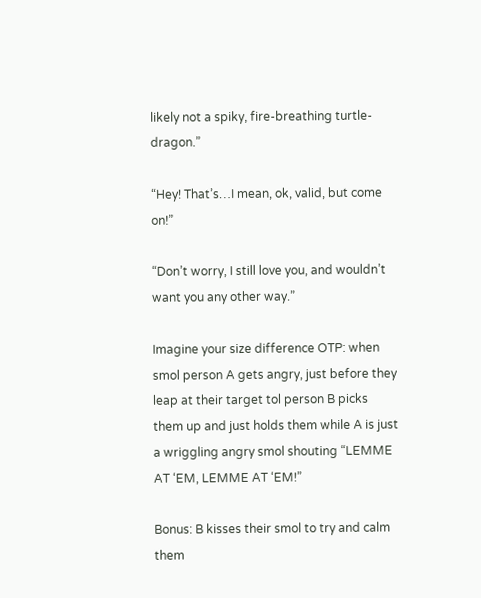likely not a spiky, fire-breathing turtle-dragon.”

“Hey! That’s…I mean, ok, valid, but come on!”

“Don’t worry, I still love you, and wouldn’t want you any other way.”

Imagine your size difference OTP: when smol person A gets angry, just before they leap at their target tol person B picks them up and just holds them while A is just a wriggling angry smol shouting “LEMME AT ‘EM, LEMME AT ‘EM!”

Bonus: B kisses their smol to try and calm them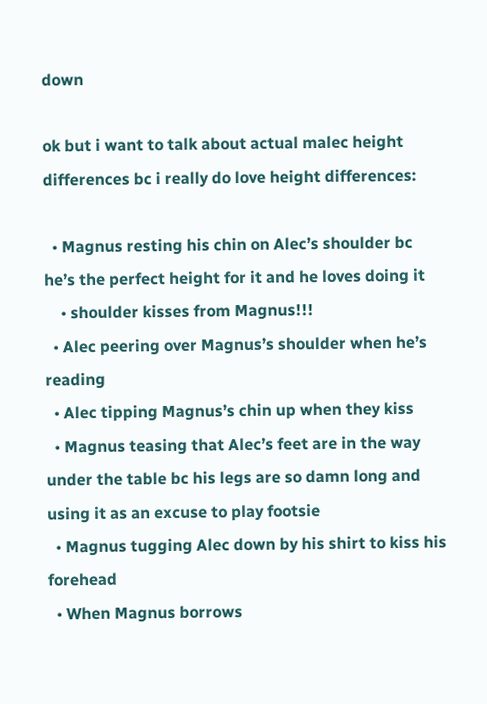down

ok but i want to talk about actual malec height differences bc i really do love height differences:

  • Magnus resting his chin on Alec’s shoulder bc he’s the perfect height for it and he loves doing it
    • shoulder kisses from Magnus!!!
  • Alec peering over Magnus’s shoulder when he’s reading
  • Alec tipping Magnus’s chin up when they kiss
  • Magnus teasing that Alec’s feet are in the way under the table bc his legs are so damn long and using it as an excuse to play footsie
  • Magnus tugging Alec down by his shirt to kiss his forehead
  • When Magnus borrows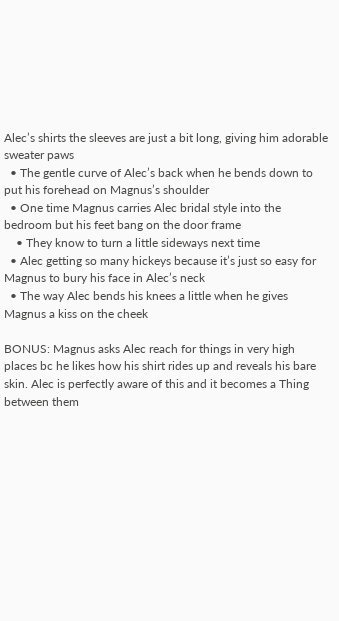Alec’s shirts the sleeves are just a bit long, giving him adorable sweater paws
  • The gentle curve of Alec’s back when he bends down to put his forehead on Magnus’s shoulder
  • One time Magnus carries Alec bridal style into the bedroom but his feet bang on the door frame
    • They know to turn a little sideways next time
  • Alec getting so many hickeys because it’s just so easy for Magnus to bury his face in Alec’s neck
  • The way Alec bends his knees a little when he gives Magnus a kiss on the cheek

BONUS: Magnus asks Alec reach for things in very high places bc he likes how his shirt rides up and reveals his bare skin. Alec is perfectly aware of this and it becomes a Thing between them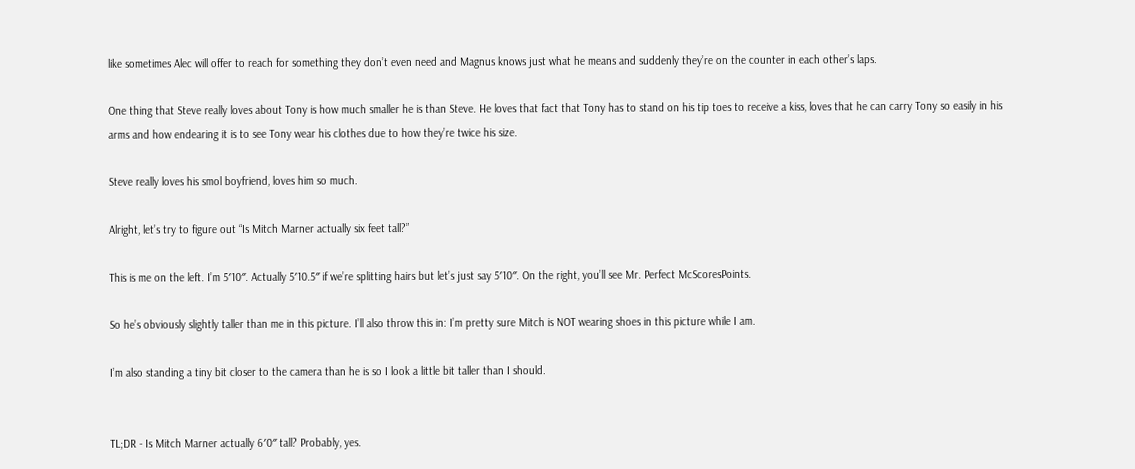like sometimes Alec will offer to reach for something they don’t even need and Magnus knows just what he means and suddenly they’re on the counter in each other’s laps.

One thing that Steve really loves about Tony is how much smaller he is than Steve. He loves that fact that Tony has to stand on his tip toes to receive a kiss, loves that he can carry Tony so easily in his arms and how endearing it is to see Tony wear his clothes due to how they’re twice his size.

Steve really loves his smol boyfriend, loves him so much.

Alright, let’s try to figure out “Is Mitch Marner actually six feet tall?”

This is me on the left. I’m 5′10″. Actually 5′10.5″ if we’re splitting hairs but let’s just say 5′10″. On the right, you’ll see Mr. Perfect McScoresPoints.

So he’s obviously slightly taller than me in this picture. I’ll also throw this in: I’m pretty sure Mitch is NOT wearing shoes in this picture while I am.

I’m also standing a tiny bit closer to the camera than he is so I look a little bit taller than I should.


TL;DR - Is Mitch Marner actually 6′0″ tall? Probably, yes.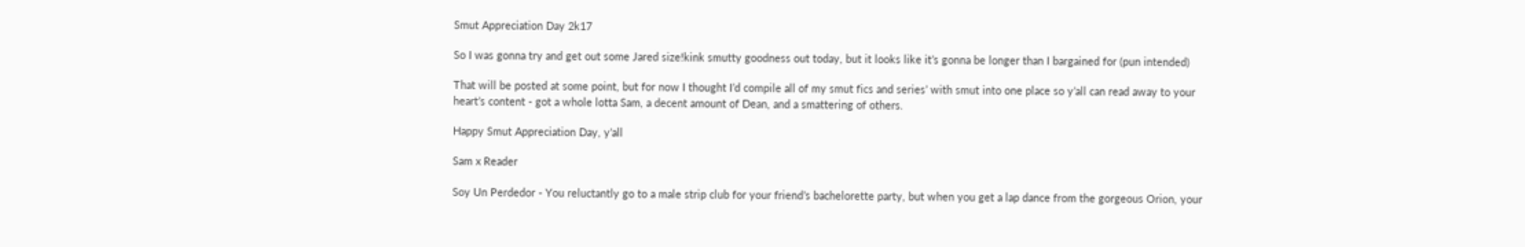Smut Appreciation Day 2k17

So I was gonna try and get out some Jared size!kink smutty goodness out today, but it looks like it’s gonna be longer than I bargained for (pun intended)

That will be posted at some point, but for now I thought I’d compile all of my smut fics and series’ with smut into one place so y’all can read away to your heart’s content - got a whole lotta Sam, a decent amount of Dean, and a smattering of others.

Happy Smut Appreciation Day, y’all

Sam x Reader

Soy Un Perdedor - You reluctantly go to a male strip club for your friend’s bachelorette party, but when you get a lap dance from the gorgeous Orion, your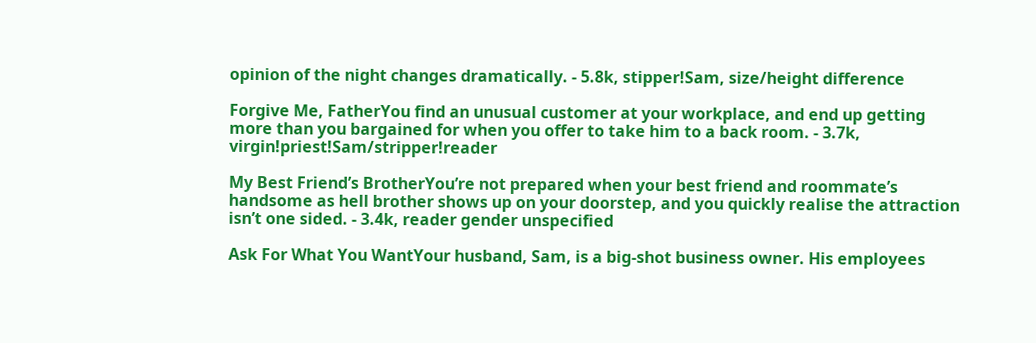opinion of the night changes dramatically. - 5.8k, stipper!Sam, size/height difference

Forgive Me, FatherYou find an unusual customer at your workplace, and end up getting more than you bargained for when you offer to take him to a back room. - 3.7k, virgin!priest!Sam/stripper!reader

My Best Friend’s BrotherYou’re not prepared when your best friend and roommate’s handsome as hell brother shows up on your doorstep, and you quickly realise the attraction isn’t one sided. - 3.4k, reader gender unspecified

Ask For What You WantYour husband, Sam, is a big-shot business owner. His employees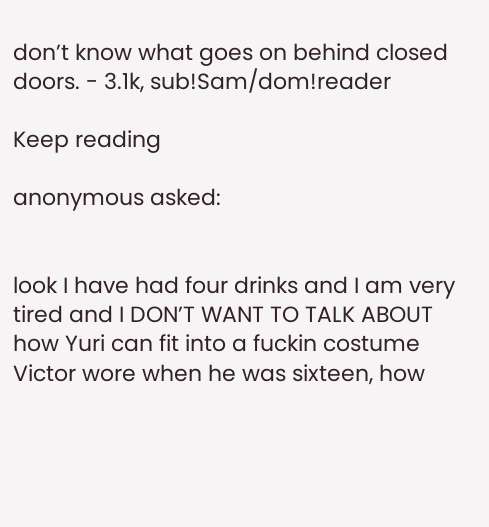don’t know what goes on behind closed doors. - 3.1k, sub!Sam/dom!reader

Keep reading

anonymous asked:


look I have had four drinks and I am very tired and I DON’T WANT TO TALK ABOUT how Yuri can fit into a fuckin costume Victor wore when he was sixteen, how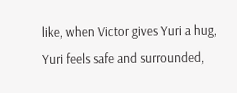like, when Victor gives Yuri a hug, Yuri feels safe and surrounded,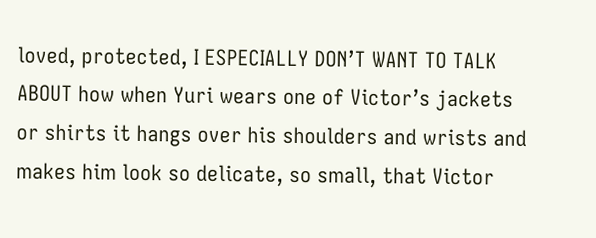loved, protected, I ESPECIALLY DON’T WANT TO TALK ABOUT how when Yuri wears one of Victor’s jackets or shirts it hangs over his shoulders and wrists and makes him look so delicate, so small, that Victor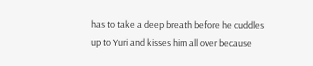has to take a deep breath before he cuddles up to Yuri and kisses him all over because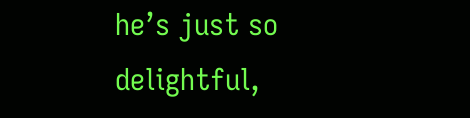he’s just so delightful,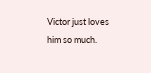Victor just loves him so much.